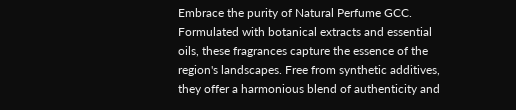Embrace the purity of Natural Perfume GCC. Formulated with botanical extracts and essential oils, these fragrances capture the essence of the region's landscapes. Free from synthetic additives, they offer a harmonious blend of authenticity and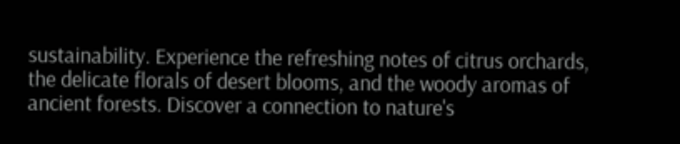sustainability. Experience the refreshing notes of citrus orchards, the delicate florals of desert blooms, and the woody aromas of ancient forests. Discover a connection to nature's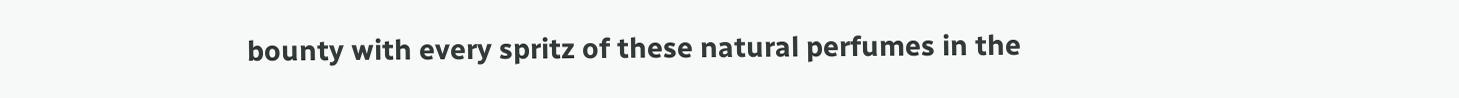bounty with every spritz of these natural perfumes in the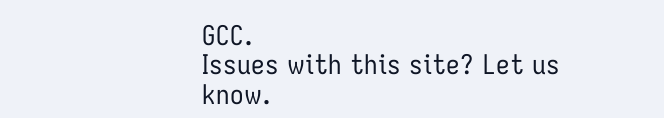GCC.
Issues with this site? Let us know.